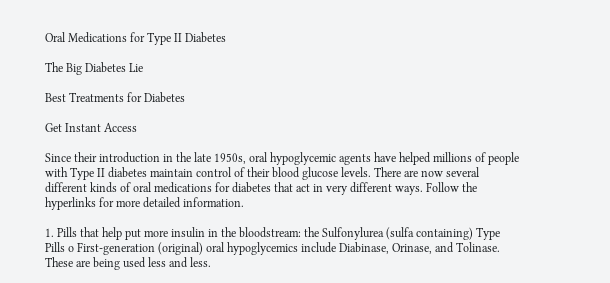Oral Medications for Type II Diabetes

The Big Diabetes Lie

Best Treatments for Diabetes

Get Instant Access

Since their introduction in the late 1950s, oral hypoglycemic agents have helped millions of people with Type II diabetes maintain control of their blood glucose levels. There are now several different kinds of oral medications for diabetes that act in very different ways. Follow the hyperlinks for more detailed information.

1. Pills that help put more insulin in the bloodstream: the Sulfonylurea (sulfa containing) Type Pills o First-generation (original) oral hypoglycemics include Diabinase, Orinase, and Tolinase. These are being used less and less.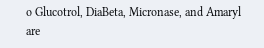o Glucotrol, DiaBeta, Micronase, and Amaryl are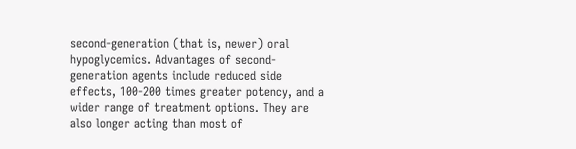second-generation (that is, newer) oral hypoglycemics. Advantages of second-generation agents include reduced side effects, 100-200 times greater potency, and a wider range of treatment options. They are also longer acting than most of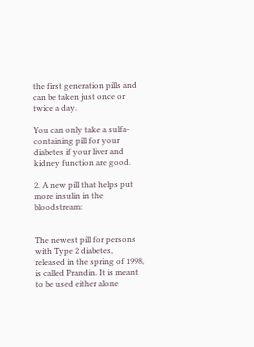the first generation pills and can be taken just once or twice a day.

You can only take a sulfa-containing pill for your diabetes if your liver and kidney function are good.

2. A new pill that helps put more insulin in the bloodstream:


The newest pill for persons with Type 2 diabetes, released in the spring of 1998, is called Prandin. It is meant to be used either alone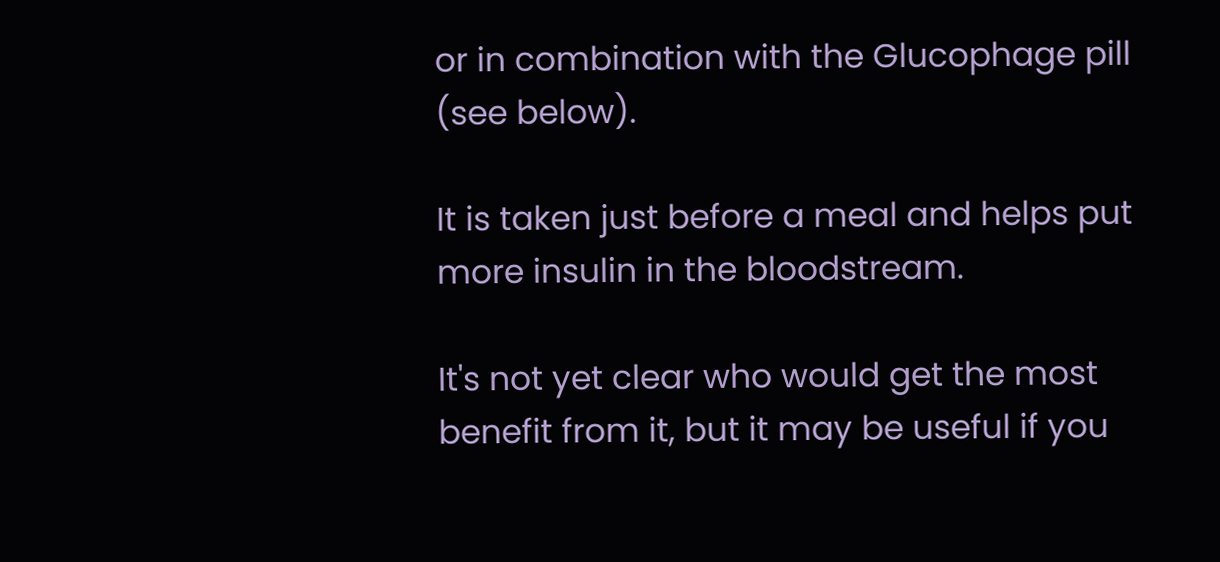or in combination with the Glucophage pill (see below).

It is taken just before a meal and helps put more insulin in the bloodstream.

It's not yet clear who would get the most benefit from it, but it may be useful if you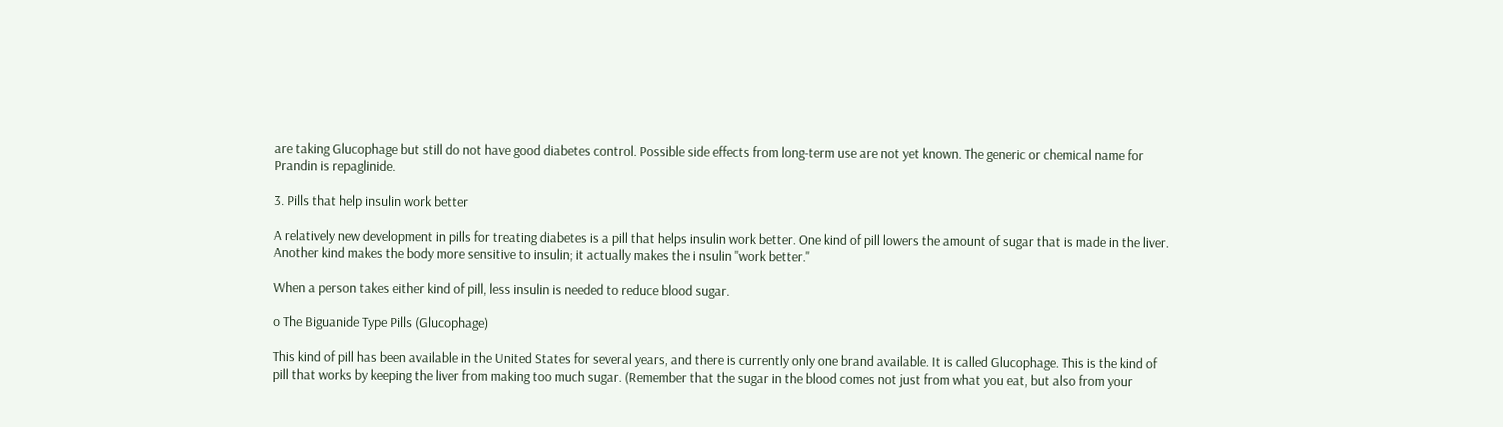are taking Glucophage but still do not have good diabetes control. Possible side effects from long-term use are not yet known. The generic or chemical name for Prandin is repaglinide.

3. Pills that help insulin work better

A relatively new development in pills for treating diabetes is a pill that helps insulin work better. One kind of pill lowers the amount of sugar that is made in the liver. Another kind makes the body more sensitive to insulin; it actually makes the i nsulin "work better."

When a person takes either kind of pill, less insulin is needed to reduce blood sugar.

o The Biguanide Type Pills (Glucophage)

This kind of pill has been available in the United States for several years, and there is currently only one brand available. It is called Glucophage. This is the kind of pill that works by keeping the liver from making too much sugar. (Remember that the sugar in the blood comes not just from what you eat, but also from your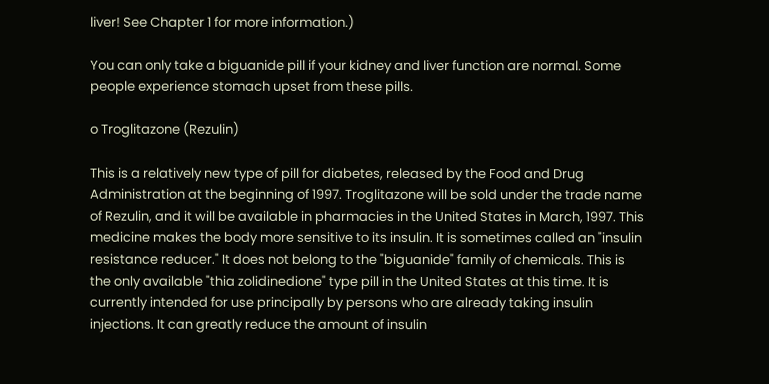liver! See Chapter 1 for more information.)

You can only take a biguanide pill if your kidney and liver function are normal. Some people experience stomach upset from these pills.

o Troglitazone (Rezulin)

This is a relatively new type of pill for diabetes, released by the Food and Drug Administration at the beginning of 1997. Troglitazone will be sold under the trade name of Rezulin, and it will be available in pharmacies in the United States in March, 1997. This medicine makes the body more sensitive to its insulin. It is sometimes called an "insulin resistance reducer." It does not belong to the "biguanide" family of chemicals. This is the only available "thia zolidinedione" type pill in the United States at this time. It is currently intended for use principally by persons who are already taking insulin injections. It can greatly reduce the amount of insulin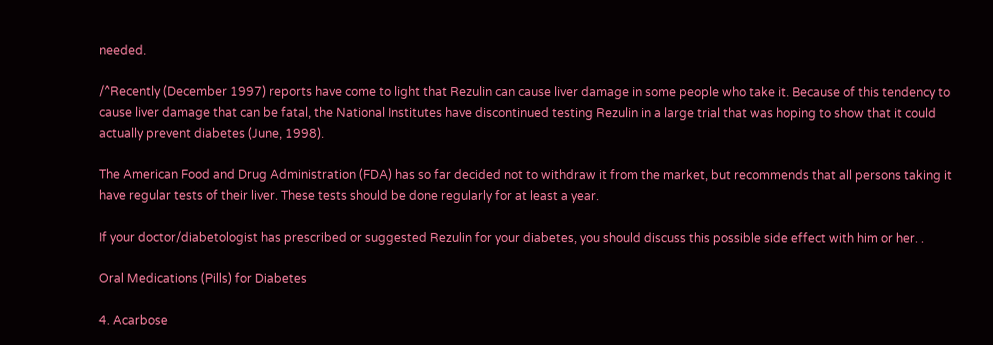needed.

/^Recently (December 1997) reports have come to light that Rezulin can cause liver damage in some people who take it. Because of this tendency to cause liver damage that can be fatal, the National Institutes have discontinued testing Rezulin in a large trial that was hoping to show that it could actually prevent diabetes (June, 1998).

The American Food and Drug Administration (FDA) has so far decided not to withdraw it from the market, but recommends that all persons taking it have regular tests of their liver. These tests should be done regularly for at least a year.

If your doctor/diabetologist has prescribed or suggested Rezulin for your diabetes, you should discuss this possible side effect with him or her. .

Oral Medications (Pills) for Diabetes

4. Acarbose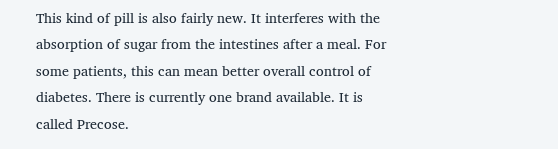This kind of pill is also fairly new. It interferes with the absorption of sugar from the intestines after a meal. For some patients, this can mean better overall control of diabetes. There is currently one brand available. It is called Precose.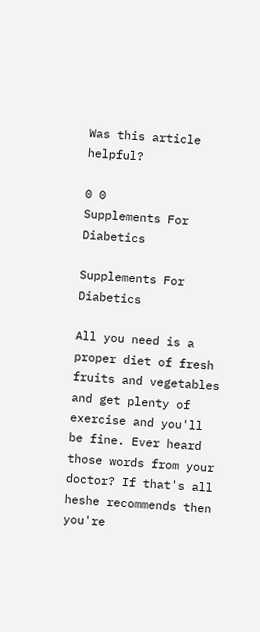Was this article helpful?

0 0
Supplements For Diabetics

Supplements For Diabetics

All you need is a proper diet of fresh fruits and vegetables and get plenty of exercise and you'll be fine. Ever heard those words from your doctor? If that's all heshe recommends then you're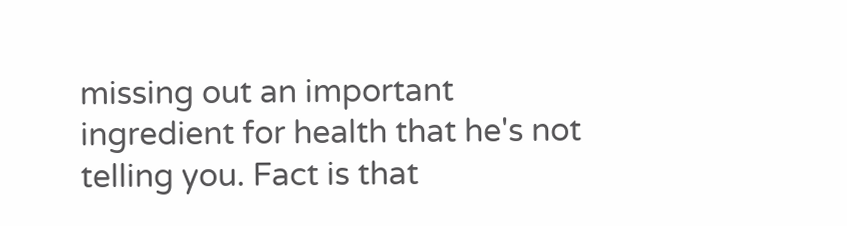missing out an important ingredient for health that he's not telling you. Fact is that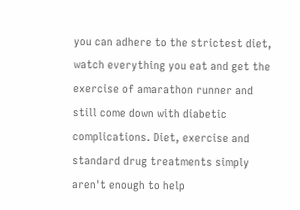you can adhere to the strictest diet, watch everything you eat and get the exercise of amarathon runner and still come down with diabetic complications. Diet, exercise and standard drug treatments simply aren't enough to help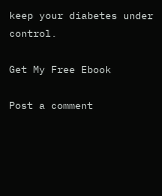keep your diabetes under control.

Get My Free Ebook

Post a comment